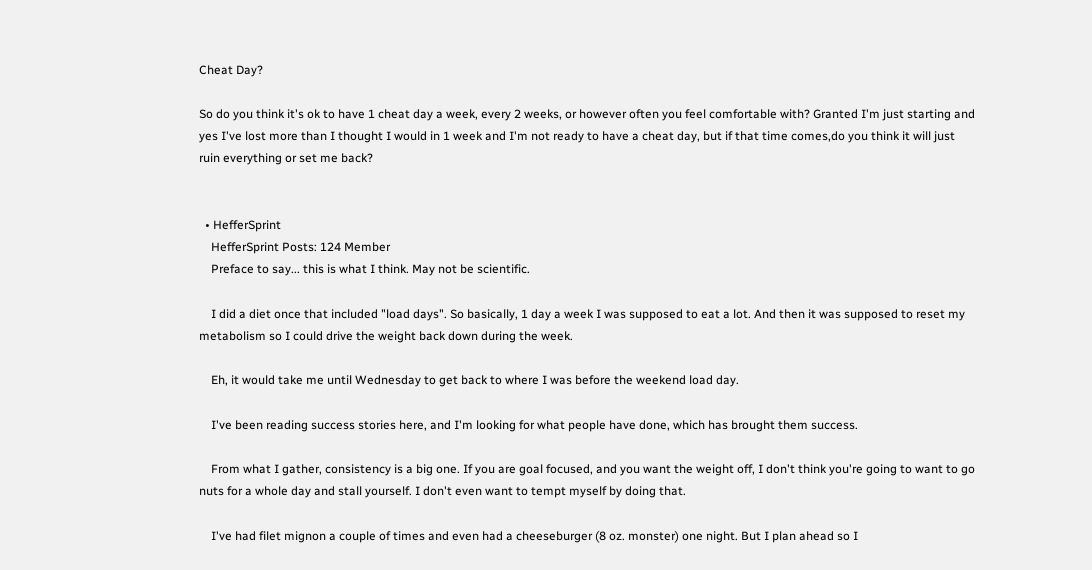Cheat Day?

So do you think it's ok to have 1 cheat day a week, every 2 weeks, or however often you feel comfortable with? Granted I'm just starting and yes I've lost more than I thought I would in 1 week and I'm not ready to have a cheat day, but if that time comes,do you think it will just ruin everything or set me back?


  • HefferSprint
    HefferSprint Posts: 124 Member
    Preface to say... this is what I think. May not be scientific.

    I did a diet once that included "load days". So basically, 1 day a week I was supposed to eat a lot. And then it was supposed to reset my metabolism so I could drive the weight back down during the week.

    Eh, it would take me until Wednesday to get back to where I was before the weekend load day.

    I've been reading success stories here, and I'm looking for what people have done, which has brought them success.

    From what I gather, consistency is a big one. If you are goal focused, and you want the weight off, I don't think you're going to want to go nuts for a whole day and stall yourself. I don't even want to tempt myself by doing that.

    I've had filet mignon a couple of times and even had a cheeseburger (8 oz. monster) one night. But I plan ahead so I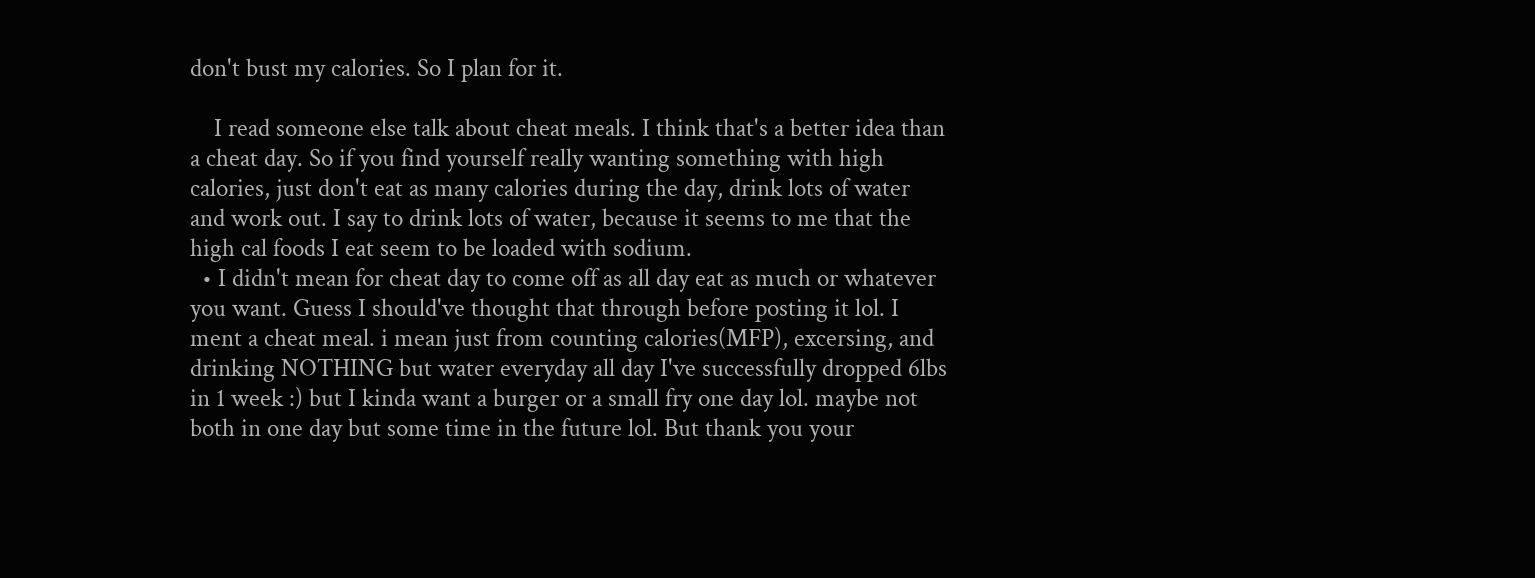don't bust my calories. So I plan for it.

    I read someone else talk about cheat meals. I think that's a better idea than a cheat day. So if you find yourself really wanting something with high calories, just don't eat as many calories during the day, drink lots of water and work out. I say to drink lots of water, because it seems to me that the high cal foods I eat seem to be loaded with sodium.
  • I didn't mean for cheat day to come off as all day eat as much or whatever you want. Guess I should've thought that through before posting it lol. I ment a cheat meal. i mean just from counting calories(MFP), excersing, and drinking NOTHING but water everyday all day I've successfully dropped 6lbs in 1 week :) but I kinda want a burger or a small fry one day lol. maybe not both in one day but some time in the future lol. But thank you your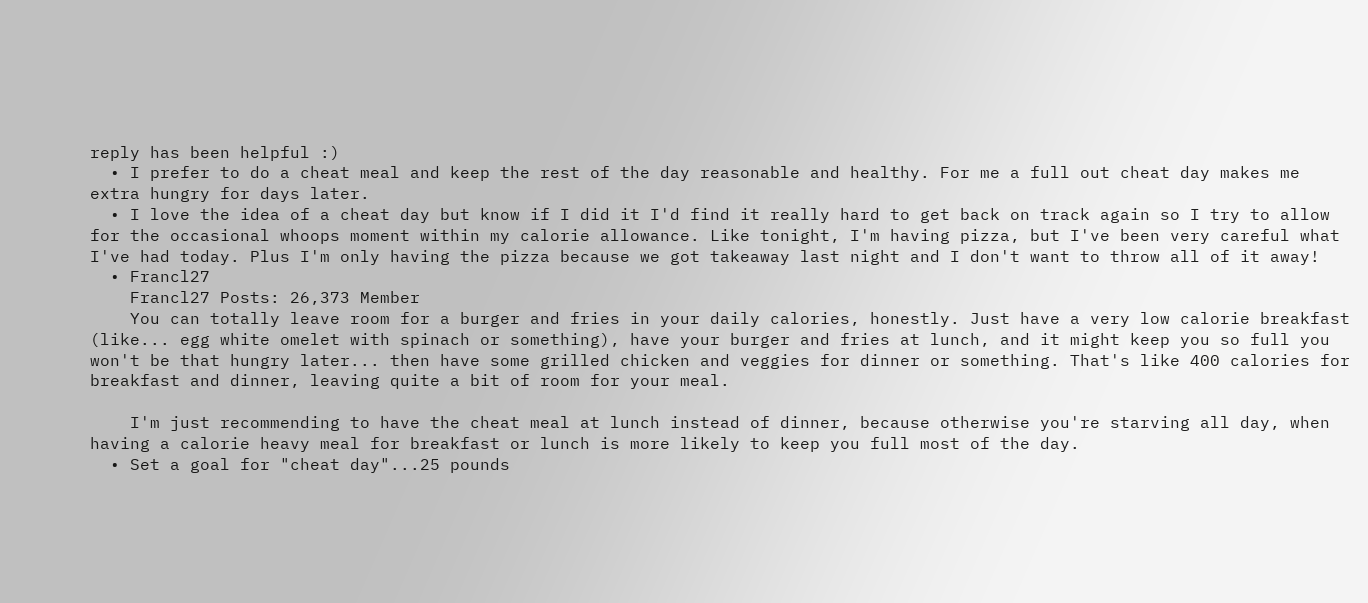reply has been helpful :)
  • I prefer to do a cheat meal and keep the rest of the day reasonable and healthy. For me a full out cheat day makes me extra hungry for days later.
  • I love the idea of a cheat day but know if I did it I'd find it really hard to get back on track again so I try to allow for the occasional whoops moment within my calorie allowance. Like tonight, I'm having pizza, but I've been very careful what I've had today. Plus I'm only having the pizza because we got takeaway last night and I don't want to throw all of it away!
  • Francl27
    Francl27 Posts: 26,373 Member
    You can totally leave room for a burger and fries in your daily calories, honestly. Just have a very low calorie breakfast (like... egg white omelet with spinach or something), have your burger and fries at lunch, and it might keep you so full you won't be that hungry later... then have some grilled chicken and veggies for dinner or something. That's like 400 calories for breakfast and dinner, leaving quite a bit of room for your meal.

    I'm just recommending to have the cheat meal at lunch instead of dinner, because otherwise you're starving all day, when having a calorie heavy meal for breakfast or lunch is more likely to keep you full most of the day.
  • Set a goal for "cheat day"...25 pounds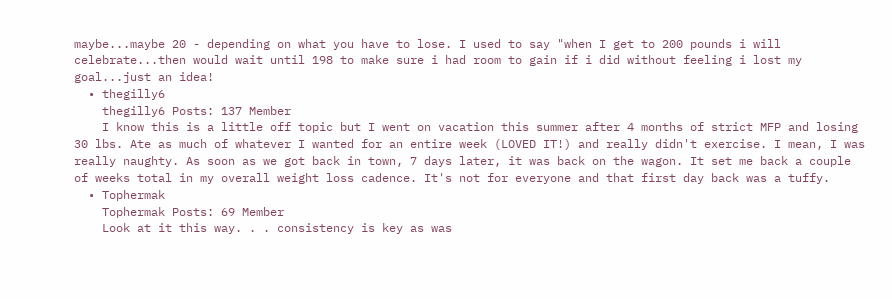maybe...maybe 20 - depending on what you have to lose. I used to say "when I get to 200 pounds i will celebrate...then would wait until 198 to make sure i had room to gain if i did without feeling i lost my goal...just an idea!
  • thegilly6
    thegilly6 Posts: 137 Member
    I know this is a little off topic but I went on vacation this summer after 4 months of strict MFP and losing 30 lbs. Ate as much of whatever I wanted for an entire week (LOVED IT!) and really didn't exercise. I mean, I was really naughty. As soon as we got back in town, 7 days later, it was back on the wagon. It set me back a couple of weeks total in my overall weight loss cadence. It's not for everyone and that first day back was a tuffy.
  • Tophermak
    Tophermak Posts: 69 Member
    Look at it this way. . . consistency is key as was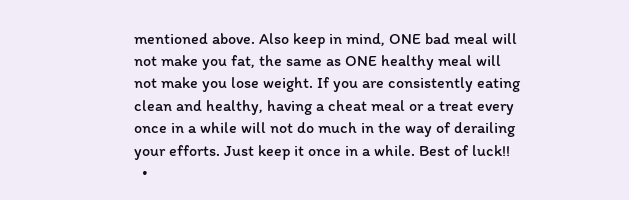mentioned above. Also keep in mind, ONE bad meal will not make you fat, the same as ONE healthy meal will not make you lose weight. If you are consistently eating clean and healthy, having a cheat meal or a treat every once in a while will not do much in the way of derailing your efforts. Just keep it once in a while. Best of luck!!
  •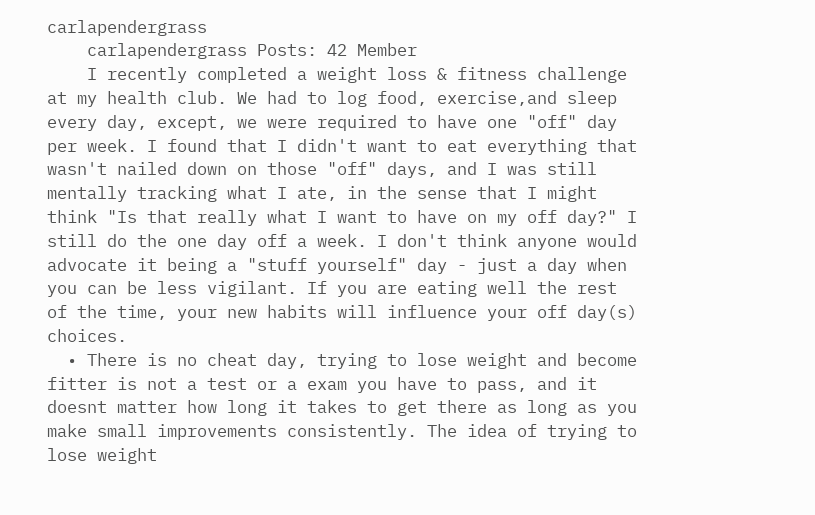carlapendergrass
    carlapendergrass Posts: 42 Member
    I recently completed a weight loss & fitness challenge at my health club. We had to log food, exercise,and sleep every day, except, we were required to have one "off" day per week. I found that I didn't want to eat everything that wasn't nailed down on those "off" days, and I was still mentally tracking what I ate, in the sense that I might think "Is that really what I want to have on my off day?" I still do the one day off a week. I don't think anyone would advocate it being a "stuff yourself" day - just a day when you can be less vigilant. If you are eating well the rest of the time, your new habits will influence your off day(s) choices.
  • There is no cheat day, trying to lose weight and become fitter is not a test or a exam you have to pass, and it doesnt matter how long it takes to get there as long as you make small improvements consistently. The idea of trying to lose weight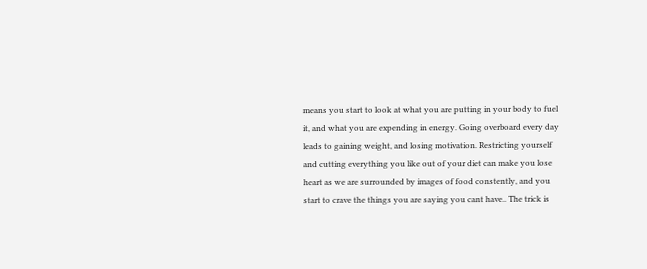means you start to look at what you are putting in your body to fuel it, and what you are expending in energy. Going overboard every day leads to gaining weight, and losing motivation. Restricting yourself and cutting everything you like out of your diet can make you lose heart as we are surrounded by images of food constently, and you start to crave the things you are saying you cant have.. The trick is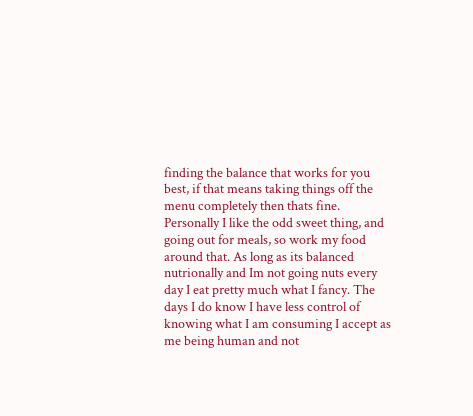finding the balance that works for you best, if that means taking things off the menu completely then thats fine. Personally I like the odd sweet thing, and going out for meals, so work my food around that. As long as its balanced nutrionally and Im not going nuts every day I eat pretty much what I fancy. The days I do know I have less control of knowing what I am consuming I accept as me being human and not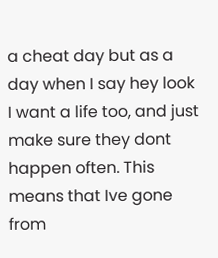a cheat day but as a day when I say hey look I want a life too, and just make sure they dont happen often. This means that Ive gone from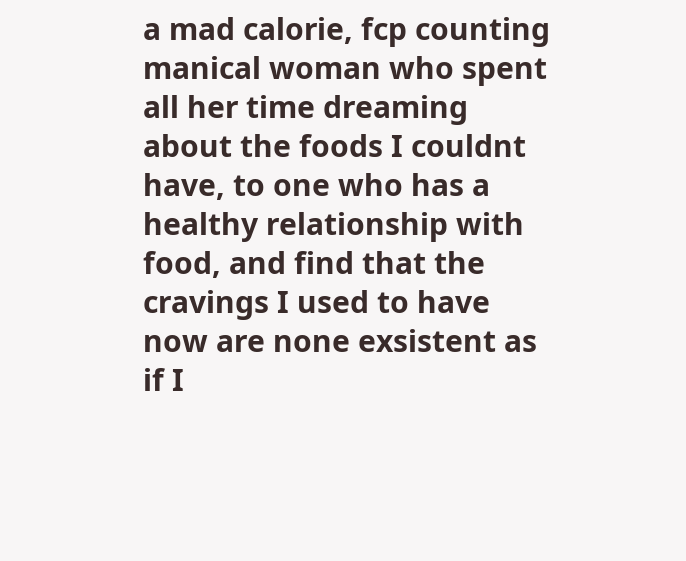a mad calorie, fcp counting manical woman who spent all her time dreaming about the foods I couldnt have, to one who has a healthy relationship with food, and find that the cravings I used to have now are none exsistent as if I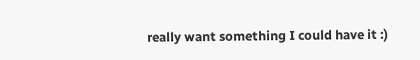really want something I could have it :)